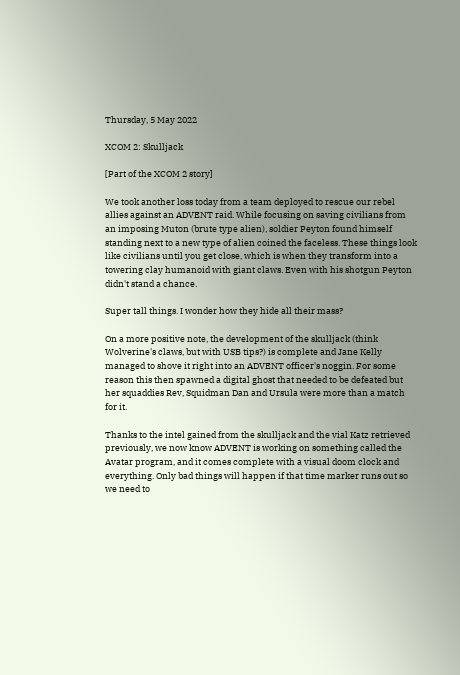Thursday, 5 May 2022

XCOM 2: Skulljack

[Part of the XCOM 2 story]

We took another loss today from a team deployed to rescue our rebel allies against an ADVENT raid. While focusing on saving civilians from an imposing Muton (brute type alien), soldier Peyton found himself standing next to a new type of alien coined the faceless. These things look like civilians until you get close, which is when they transform into a towering clay humanoid with giant claws. Even with his shotgun Peyton didn't stand a chance.

Super tall things. I wonder how they hide all their mass?

On a more positive note, the development of the skulljack (think Wolverine's claws, but with USB tips?) is complete and Jane Kelly managed to shove it right into an ADVENT officer's noggin. For some reason this then spawned a digital ghost that needed to be defeated but her squaddies Rev, Squidman Dan and Ursula were more than a match for it.

Thanks to the intel gained from the skulljack and the vial Katz retrieved previously, we now know ADVENT is working on something called the Avatar program, and it comes complete with a visual doom clock and everything. Only bad things will happen if that time marker runs out so we need to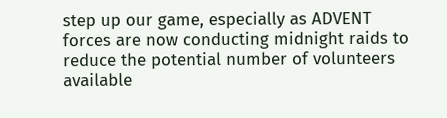step up our game, especially as ADVENT forces are now conducting midnight raids to reduce the potential number of volunteers available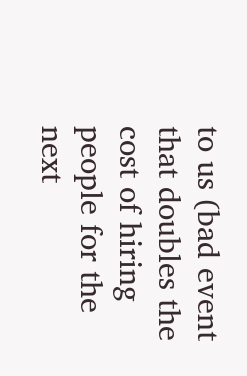to us (bad event that doubles the cost of hiring people for the next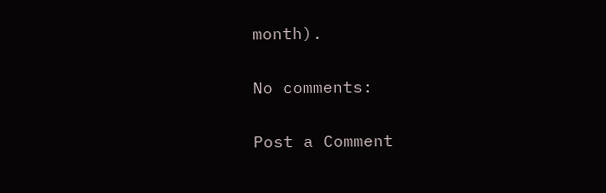month).

No comments:

Post a Comment